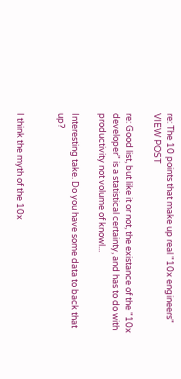re: The 10 points that make up real "10x engineers" VIEW POST

re: Good list, but like it or not, the existance of the "10x developer" is a statistical certainty, and has to do with productivity not volume of knowl...

Interesting take. Do you have some data to back that up?


I think the myth of the 10x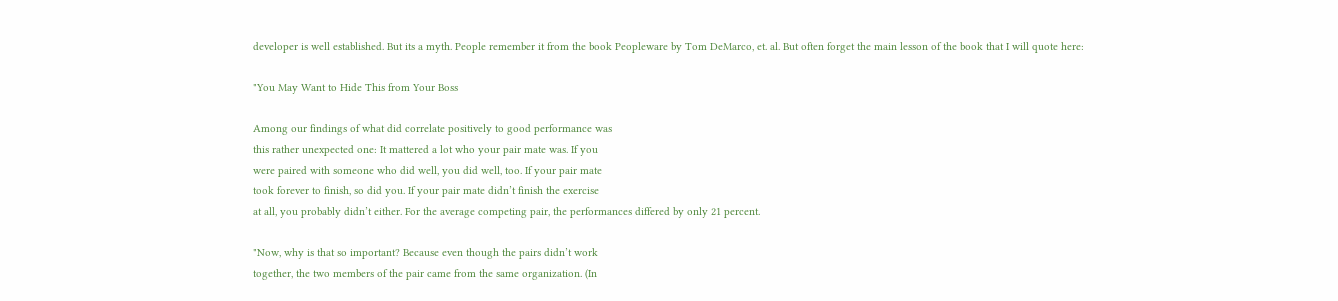developer is well established. But its a myth. People remember it from the book Peopleware by Tom DeMarco, et. al. But often forget the main lesson of the book that I will quote here:

"You May Want to Hide This from Your Boss

Among our findings of what did correlate positively to good performance was
this rather unexpected one: It mattered a lot who your pair mate was. If you
were paired with someone who did well, you did well, too. If your pair mate
took forever to finish, so did you. If your pair mate didn’t finish the exercise
at all, you probably didn’t either. For the average competing pair, the performances differed by only 21 percent.

"Now, why is that so important? Because even though the pairs didn’t work
together, the two members of the pair came from the same organization. (In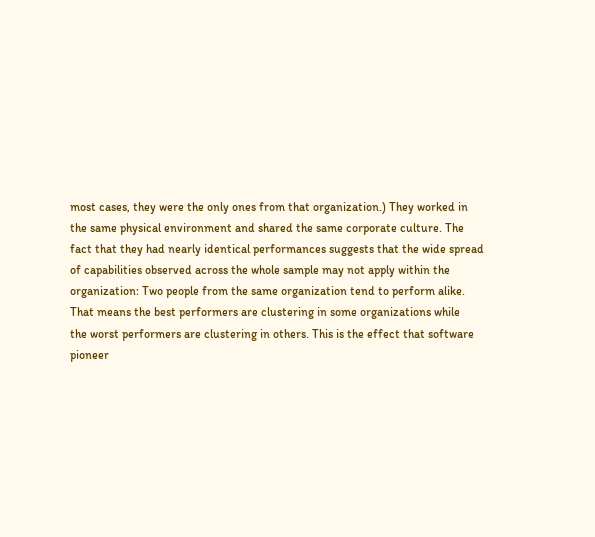most cases, they were the only ones from that organization.) They worked in
the same physical environment and shared the same corporate culture. The
fact that they had nearly identical performances suggests that the wide spread
of capabilities observed across the whole sample may not apply within the
organization: Two people from the same organization tend to perform alike.
That means the best performers are clustering in some organizations while
the worst performers are clustering in others. This is the effect that software
pioneer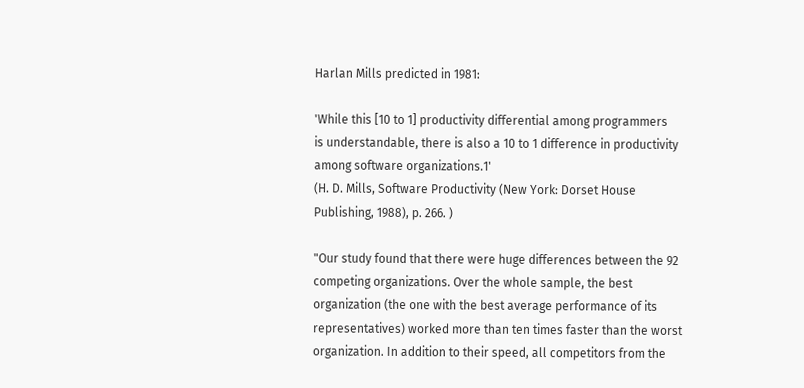Harlan Mills predicted in 1981:

'While this [10 to 1] productivity differential among programmers
is understandable, there is also a 10 to 1 difference in productivity
among software organizations.1'
(H. D. Mills, Software Productivity (New York: Dorset House Publishing, 1988), p. 266. )

"Our study found that there were huge differences between the 92 competing organizations. Over the whole sample, the best organization (the one with the best average performance of its representatives) worked more than ten times faster than the worst organization. In addition to their speed, all competitors from the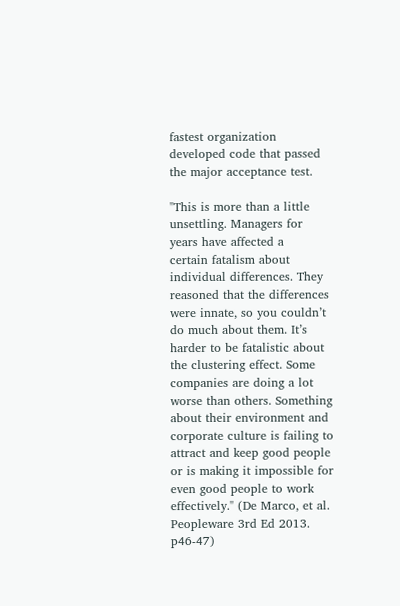fastest organization developed code that passed the major acceptance test.

"This is more than a little unsettling. Managers for years have affected a
certain fatalism about individual differences. They reasoned that the differences were innate, so you couldn’t do much about them. It’s harder to be fatalistic about the clustering effect. Some companies are doing a lot worse than others. Something about their environment and corporate culture is failing to attract and keep good people or is making it impossible for even good people to work effectively." (De Marco, et al. Peopleware 3rd Ed 2013. p46-47)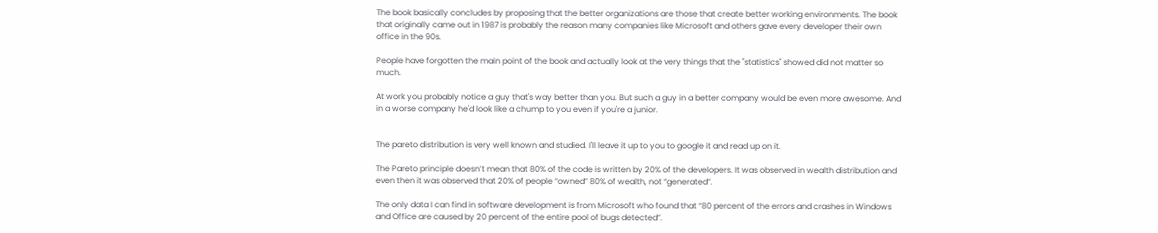The book basically concludes by proposing that the better organizations are those that create better working environments. The book that originally came out in 1987 is probably the reason many companies like Microsoft and others gave every developer their own office in the 90s.

People have forgotten the main point of the book and actually look at the very things that the "statistics" showed did not matter so much.

At work you probably notice a guy that's way better than you. But such a guy in a better company would be even more awesome. And in a worse company he'd look like a chump to you even if you're a junior.


The pareto distribution is very well known and studied. I'll leave it up to you to google it and read up on it.

The Pareto principle doesn’t mean that 80% of the code is written by 20% of the developers. It was observed in wealth distribution and even then it was observed that 20% of people “owned” 80% of wealth, not “generated”.

The only data I can find in software development is from Microsoft who found that “80 percent of the errors and crashes in Windows and Office are caused by 20 percent of the entire pool of bugs detected”.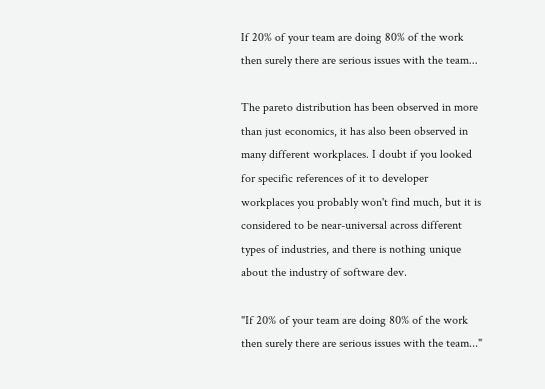If 20% of your team are doing 80% of the work then surely there are serious issues with the team...

The pareto distribution has been observed in more than just economics, it has also been observed in many different workplaces. I doubt if you looked for specific references of it to developer workplaces you probably won't find much, but it is considered to be near-universal across different types of industries, and there is nothing unique about the industry of software dev.

"If 20% of your team are doing 80% of the work then surely there are serious issues with the team..."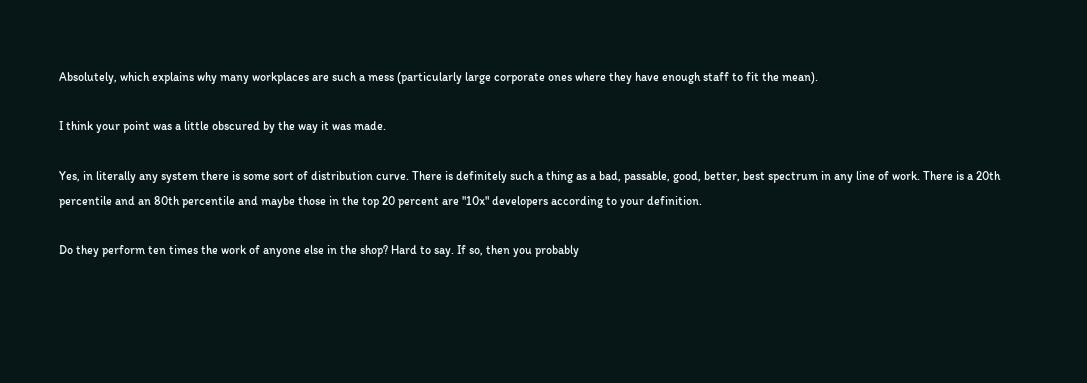Absolutely, which explains why many workplaces are such a mess (particularly large corporate ones where they have enough staff to fit the mean).

I think your point was a little obscured by the way it was made.

Yes, in literally any system there is some sort of distribution curve. There is definitely such a thing as a bad, passable, good, better, best spectrum in any line of work. There is a 20th percentile and an 80th percentile and maybe those in the top 20 percent are "10x" developers according to your definition.

Do they perform ten times the work of anyone else in the shop? Hard to say. If so, then you probably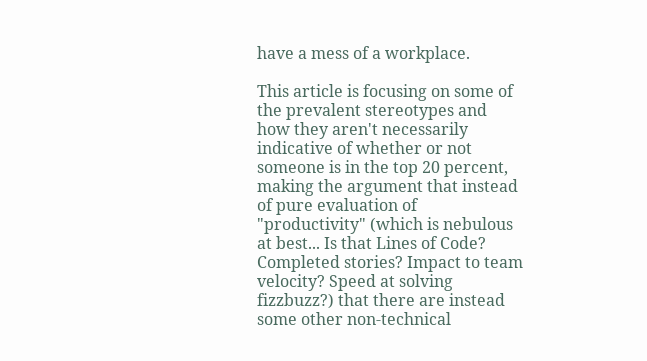have a mess of a workplace.

This article is focusing on some of the prevalent stereotypes and how they aren't necessarily indicative of whether or not someone is in the top 20 percent, making the argument that instead of pure evaluation of "productivity" (which is nebulous at best... Is that Lines of Code? Completed stories? Impact to team velocity? Speed at solving fizzbuzz?) that there are instead some other non-technical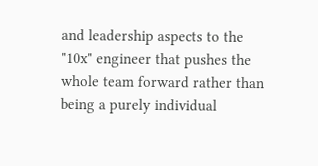and leadership aspects to the "10x" engineer that pushes the whole team forward rather than being a purely individual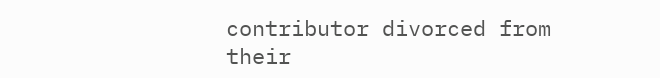contributor divorced from their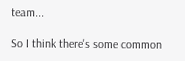team...

So I think there's some common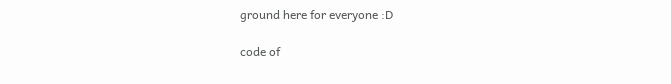ground here for everyone :D

code of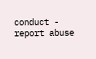conduct - report abuse